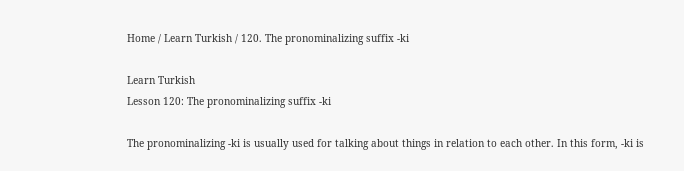Home / Learn Turkish / 120. The pronominalizing suffix -ki

Learn Turkish
Lesson 120: The pronominalizing suffix -ki

The pronominalizing -ki is usually used for talking about things in relation to each other. In this form, -ki is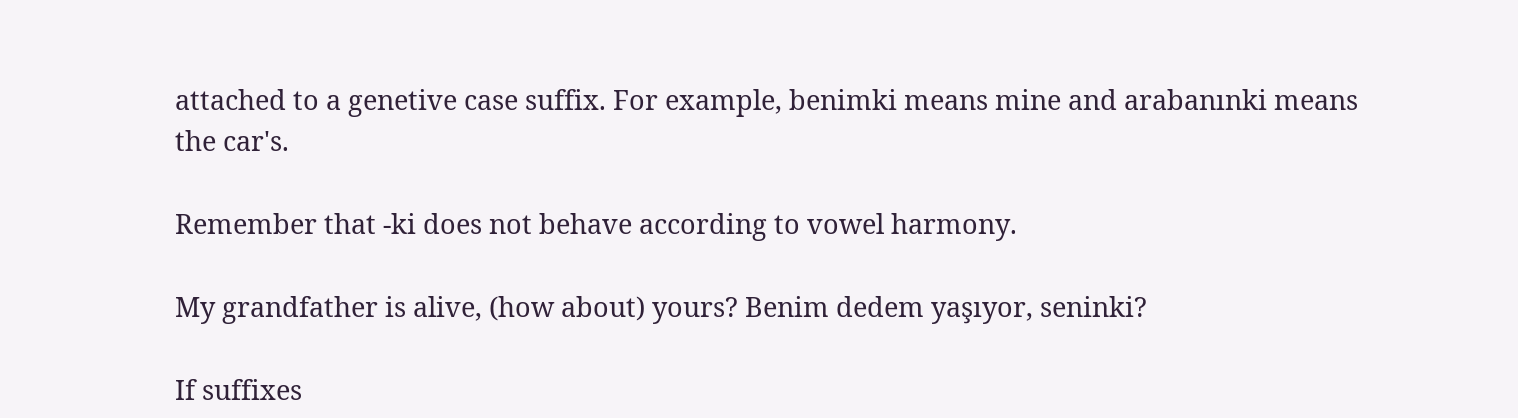attached to a genetive case suffix. For example, benimki means mine and arabanınki means the car's.

Remember that -ki does not behave according to vowel harmony.

My grandfather is alive, (how about) yours? Benim dedem yaşıyor, seninki?

If suffixes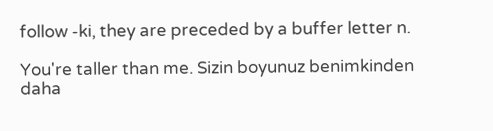follow -ki, they are preceded by a buffer letter n.

You're taller than me. Sizin boyunuz benimkinden daha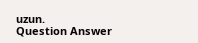uzun.
Question Answer